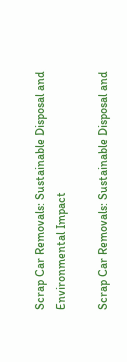Scrap Car Removals: Sustainable Disposal and Environmental Impact

Scrap Car Removals: Sustainable Disposal and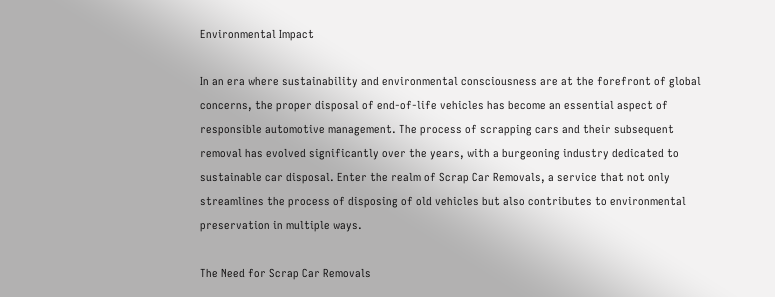Environmental Impact

In an era where sustainability and environmental consciousness are at the forefront of global concerns, the proper disposal of end-of-life vehicles has become an essential aspect of responsible automotive management. The process of scrapping cars and their subsequent removal has evolved significantly over the years, with a burgeoning industry dedicated to sustainable car disposal. Enter the realm of Scrap Car Removals, a service that not only streamlines the process of disposing of old vehicles but also contributes to environmental preservation in multiple ways.

The Need for Scrap Car Removals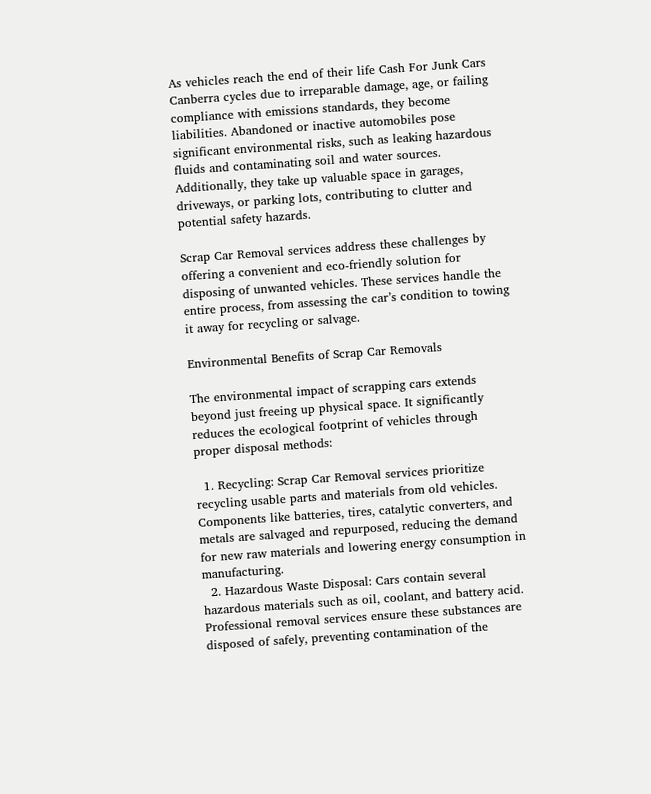As vehicles reach the end of their life Cash For Junk Cars Canberra cycles due to irreparable damage, age, or failing compliance with emissions standards, they become liabilities. Abandoned or inactive automobiles pose significant environmental risks, such as leaking hazardous fluids and contaminating soil and water sources. Additionally, they take up valuable space in garages, driveways, or parking lots, contributing to clutter and potential safety hazards.

Scrap Car Removal services address these challenges by offering a convenient and eco-friendly solution for disposing of unwanted vehicles. These services handle the entire process, from assessing the car’s condition to towing it away for recycling or salvage.

Environmental Benefits of Scrap Car Removals

The environmental impact of scrapping cars extends beyond just freeing up physical space. It significantly reduces the ecological footprint of vehicles through proper disposal methods:

  1. Recycling: Scrap Car Removal services prioritize recycling usable parts and materials from old vehicles. Components like batteries, tires, catalytic converters, and metals are salvaged and repurposed, reducing the demand for new raw materials and lowering energy consumption in manufacturing.
  2. Hazardous Waste Disposal: Cars contain several hazardous materials such as oil, coolant, and battery acid. Professional removal services ensure these substances are disposed of safely, preventing contamination of the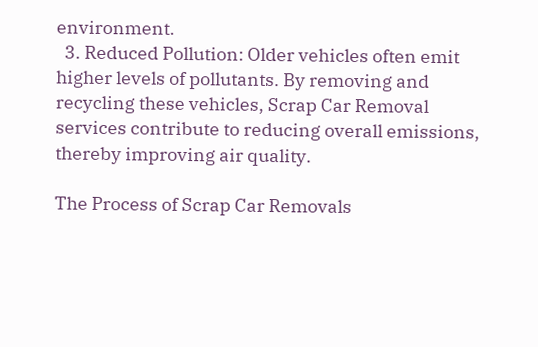environment.
  3. Reduced Pollution: Older vehicles often emit higher levels of pollutants. By removing and recycling these vehicles, Scrap Car Removal services contribute to reducing overall emissions, thereby improving air quality.

The Process of Scrap Car Removals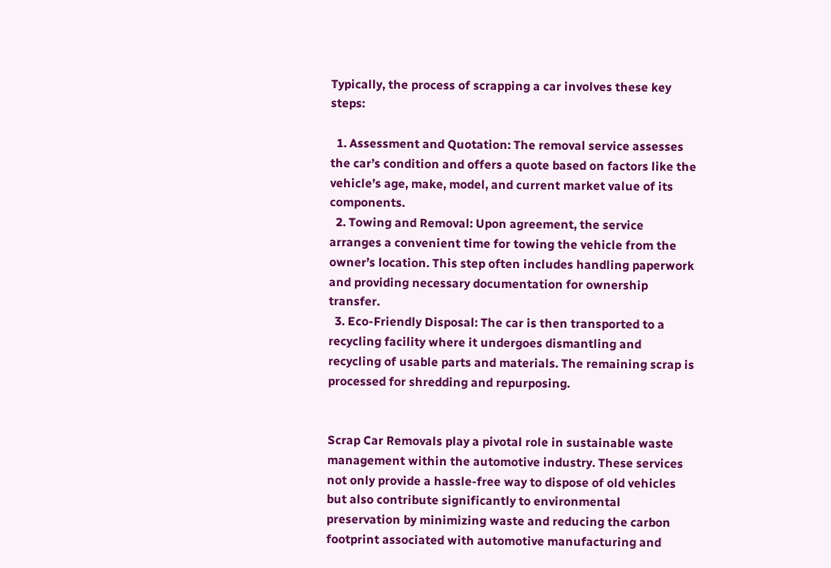Typically, the process of scrapping a car involves these key steps:

  1. Assessment and Quotation: The removal service assesses the car’s condition and offers a quote based on factors like the vehicle’s age, make, model, and current market value of its components.
  2. Towing and Removal: Upon agreement, the service arranges a convenient time for towing the vehicle from the owner’s location. This step often includes handling paperwork and providing necessary documentation for ownership transfer.
  3. Eco-Friendly Disposal: The car is then transported to a recycling facility where it undergoes dismantling and recycling of usable parts and materials. The remaining scrap is processed for shredding and repurposing.


Scrap Car Removals play a pivotal role in sustainable waste management within the automotive industry. These services not only provide a hassle-free way to dispose of old vehicles but also contribute significantly to environmental preservation by minimizing waste and reducing the carbon footprint associated with automotive manufacturing and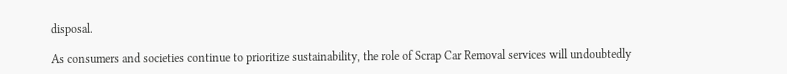disposal.

As consumers and societies continue to prioritize sustainability, the role of Scrap Car Removal services will undoubtedly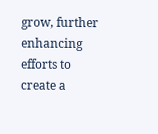grow, further enhancing efforts to create a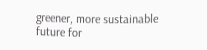greener, more sustainable future for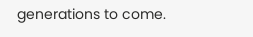generations to come.